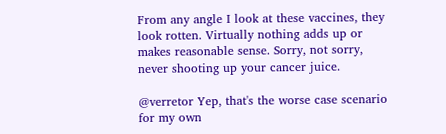From any angle I look at these vaccines, they look rotten. Virtually nothing adds up or makes reasonable sense. Sorry, not sorry, never shooting up your cancer juice.

@verretor Yep, that's the worse case scenario for my own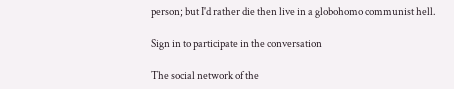person; but I'd rather die then live in a globohomo communist hell.

Sign in to participate in the conversation

The social network of the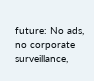future: No ads, no corporate surveillance,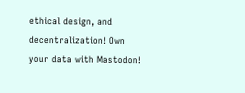ethical design, and decentralization! Own your data with Mastodon!